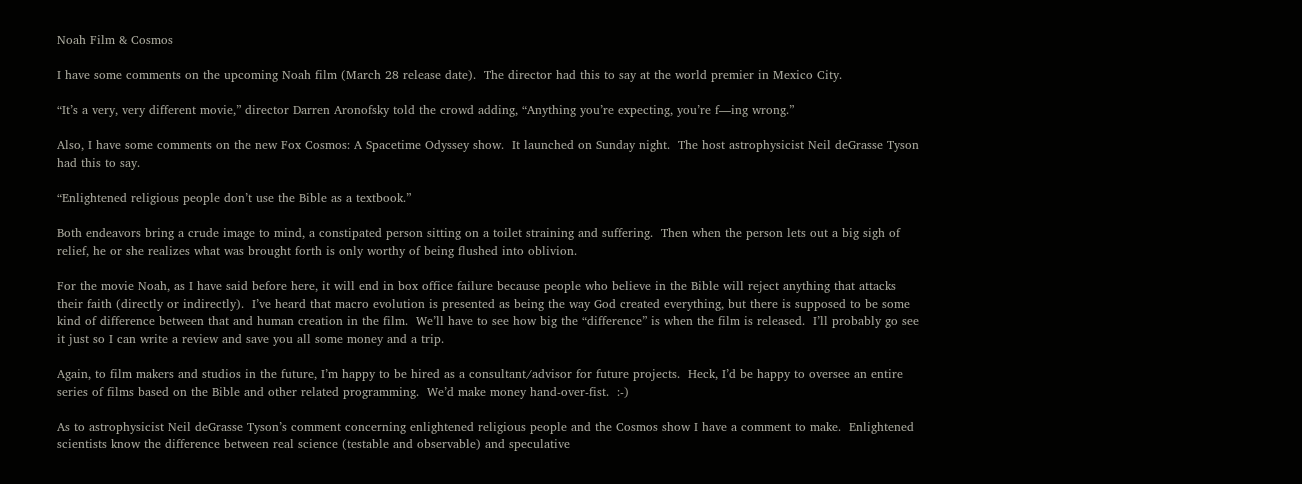Noah Film & Cosmos

I have some comments on the upcoming Noah film (March 28 release date).  The director had this to say at the world premier in Mexico City.

“It’s a very, very different movie,” director Darren Aronofsky told the crowd adding, “Anything you’re expecting, you’re f—ing wrong.”

Also, I have some comments on the new Fox Cosmos: A Spacetime Odyssey show.  It launched on Sunday night.  The host astrophysicist Neil deGrasse Tyson had this to say.

“Enlightened religious people don’t use the Bible as a textbook.”

Both endeavors bring a crude image to mind, a constipated person sitting on a toilet straining and suffering.  Then when the person lets out a big sigh of relief, he or she realizes what was brought forth is only worthy of being flushed into oblivion.

For the movie Noah, as I have said before here, it will end in box office failure because people who believe in the Bible will reject anything that attacks their faith (directly or indirectly).  I’ve heard that macro evolution is presented as being the way God created everything, but there is supposed to be some kind of difference between that and human creation in the film.  We’ll have to see how big the “difference” is when the film is released.  I’ll probably go see it just so I can write a review and save you all some money and a trip.

Again, to film makers and studios in the future, I’m happy to be hired as a consultant/advisor for future projects.  Heck, I’d be happy to oversee an entire series of films based on the Bible and other related programming.  We’d make money hand-over-fist.  :-)

As to astrophysicist Neil deGrasse Tyson’s comment concerning enlightened religious people and the Cosmos show I have a comment to make.  Enlightened scientists know the difference between real science (testable and observable) and speculative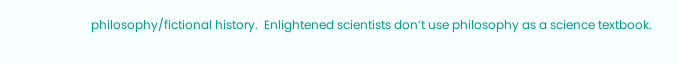philosophy/fictional history.  Enlightened scientists don’t use philosophy as a science textbook.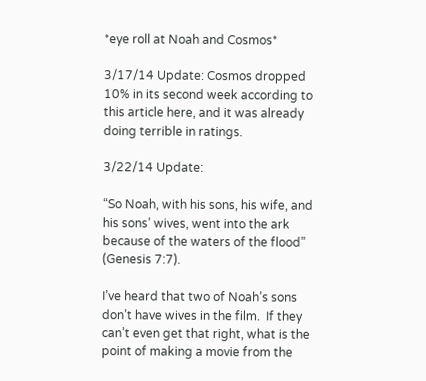*eye roll at Noah and Cosmos*

3/17/14 Update: Cosmos dropped 10% in its second week according to this article here, and it was already doing terrible in ratings.

3/22/14 Update:

“So Noah, with his sons, his wife, and his sons’ wives, went into the ark because of the waters of the flood” (Genesis 7:7).

I’ve heard that two of Noah’s sons don’t have wives in the film.  If they can’t even get that right, what is the point of making a movie from the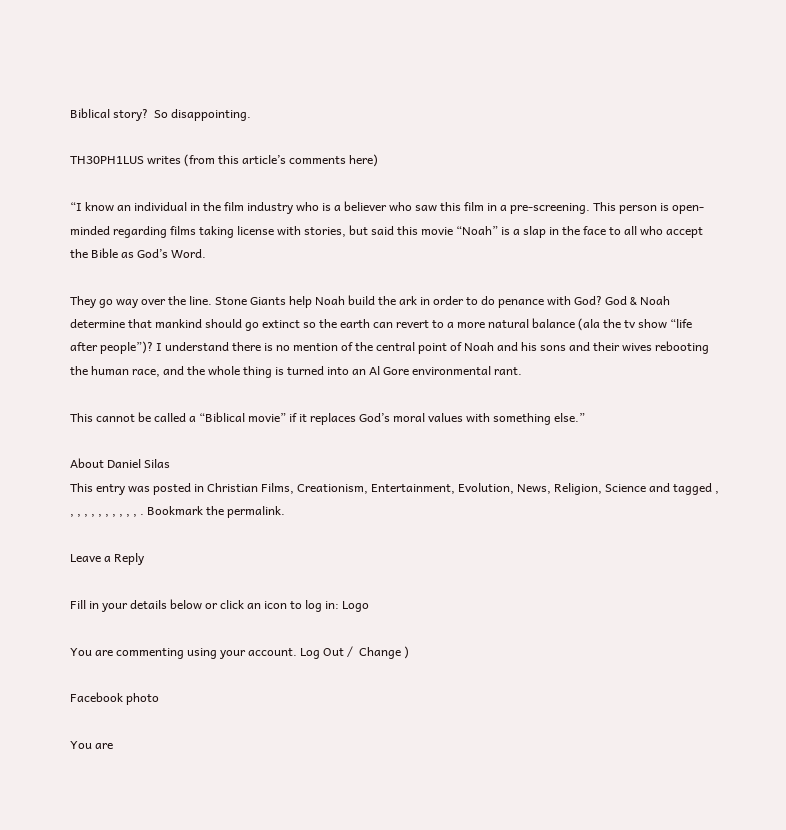Biblical story?  So disappointing.

TH30PH1LUS writes (from this article’s comments here)

“I know an individual in the film industry who is a believer who saw this film in a pre-screening. This person is open-minded regarding films taking license with stories, but said this movie “Noah” is a slap in the face to all who accept the Bible as God’s Word.

They go way over the line. Stone Giants help Noah build the ark in order to do penance with God? God & Noah determine that mankind should go extinct so the earth can revert to a more natural balance (ala the tv show “life after people”)? I understand there is no mention of the central point of Noah and his sons and their wives rebooting the human race, and the whole thing is turned into an Al Gore environmental rant.

This cannot be called a “Biblical movie” if it replaces God’s moral values with something else.”

About Daniel Silas
This entry was posted in Christian Films, Creationism, Entertainment, Evolution, News, Religion, Science and tagged , , , , , , , , , , , . Bookmark the permalink.

Leave a Reply

Fill in your details below or click an icon to log in: Logo

You are commenting using your account. Log Out /  Change )

Facebook photo

You are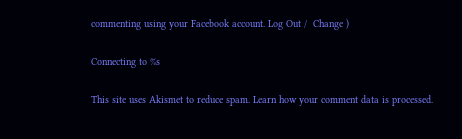commenting using your Facebook account. Log Out /  Change )

Connecting to %s

This site uses Akismet to reduce spam. Learn how your comment data is processed.